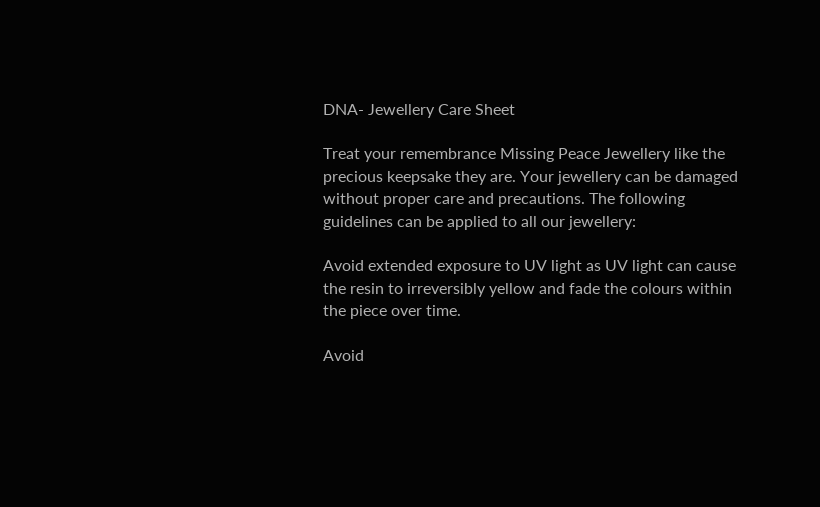DNA- Jewellery Care Sheet

Treat your remembrance Missing Peace Jewellery like the precious keepsake they are. Your jewellery can be damaged without proper care and precautions. The following guidelines can be applied to all our jewellery:

Avoid extended exposure to UV light as UV light can cause the resin to irreversibly yellow and fade the colours within the piece over time.

Avoid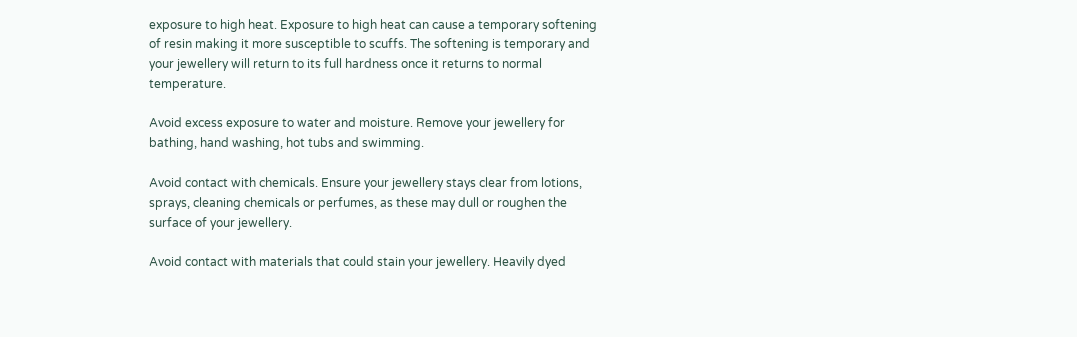exposure to high heat. Exposure to high heat can cause a temporary softening of resin making it more susceptible to scuffs. The softening is temporary and your jewellery will return to its full hardness once it returns to normal temperature.

Avoid excess exposure to water and moisture. Remove your jewellery for bathing, hand washing, hot tubs and swimming.

Avoid contact with chemicals. Ensure your jewellery stays clear from lotions, sprays, cleaning chemicals or perfumes, as these may dull or roughen the surface of your jewellery.

Avoid contact with materials that could stain your jewellery. Heavily dyed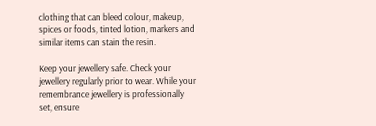clothing that can bleed colour, makeup, spices or foods, tinted lotion, markers and similar items can stain the resin.

Keep your jewellery safe. Check your jewellery regularly prior to wear. While your remembrance jewellery is professionally set, ensure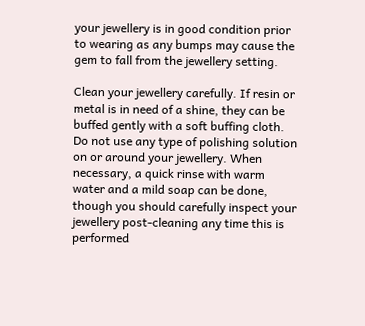your jewellery is in good condition prior to wearing as any bumps may cause the gem to fall from the jewellery setting.

Clean your jewellery carefully. If resin or metal is in need of a shine, they can be buffed gently with a soft buffing cloth. Do not use any type of polishing solution on or around your jewellery. When necessary, a quick rinse with warm water and a mild soap can be done, though you should carefully inspect your jewellery post-cleaning any time this is performed